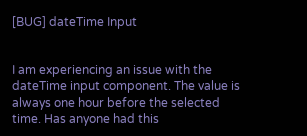[BUG] dateTime Input


I am experiencing an issue with the dateTime input component. The value is always one hour before the selected time. Has anyone had this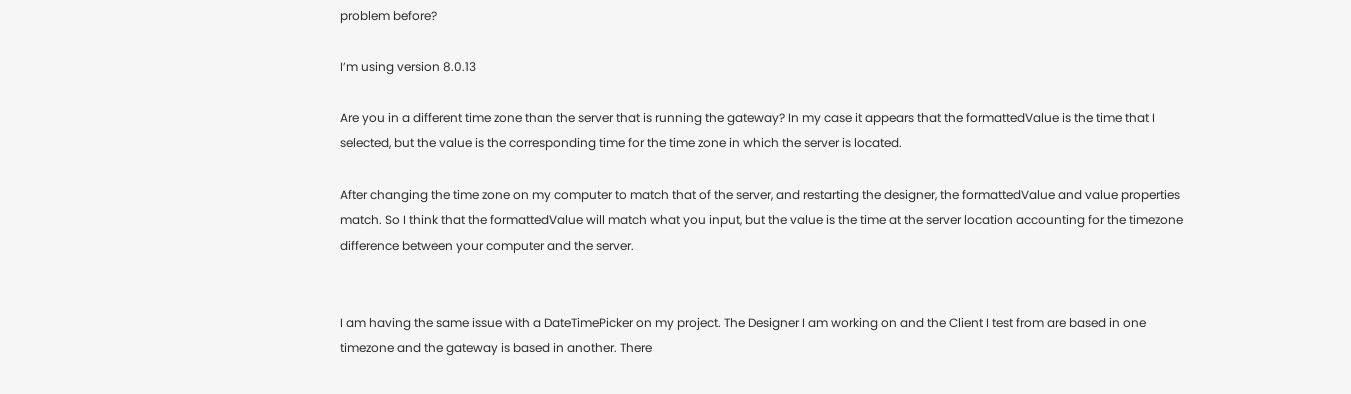problem before?

I’m using version 8.0.13

Are you in a different time zone than the server that is running the gateway? In my case it appears that the formattedValue is the time that I selected, but the value is the corresponding time for the time zone in which the server is located.

After changing the time zone on my computer to match that of the server, and restarting the designer, the formattedValue and value properties match. So I think that the formattedValue will match what you input, but the value is the time at the server location accounting for the timezone difference between your computer and the server.


I am having the same issue with a DateTimePicker on my project. The Designer I am working on and the Client I test from are based in one timezone and the gateway is based in another. There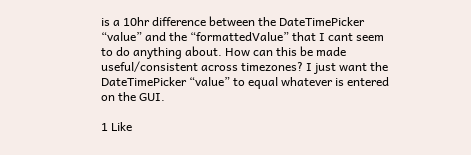is a 10hr difference between the DateTimePicker “value” and the “formattedValue” that I cant seem to do anything about. How can this be made useful/consistent across timezones? I just want the DateTimePicker “value” to equal whatever is entered on the GUI.

1 Like